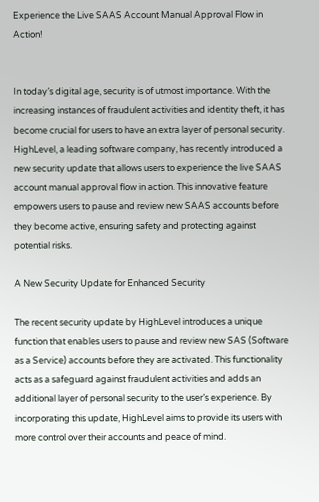Experience the Live SAAS Account Manual Approval Flow in Action!


In today’s digital age, security is of utmost importance. With the increasing instances of fraudulent activities and identity theft, it has become crucial for users to have an extra layer of personal security. HighLevel, a leading software company, has recently introduced a new security update that allows users to experience the live SAAS account manual approval flow in action. This innovative feature empowers users to pause and review new SAAS accounts before they become active, ensuring safety and protecting against potential risks.

A New Security Update for Enhanced Security

The recent security update by HighLevel introduces a unique function that enables users to pause and review new SAS (Software as a Service) accounts before they are activated. This functionality acts as a safeguard against fraudulent activities and adds an additional layer of personal security to the user’s experience. By incorporating this update, HighLevel aims to provide its users with more control over their accounts and peace of mind.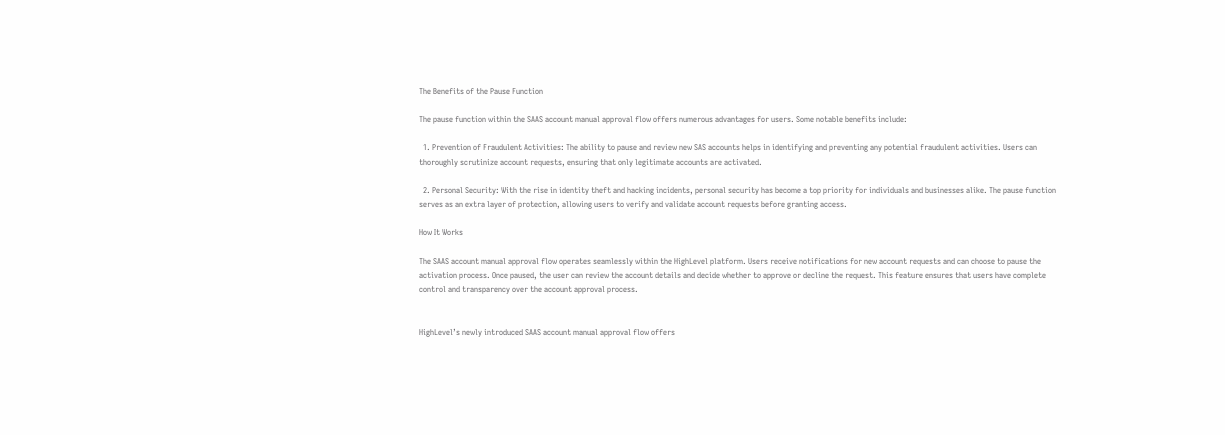The Benefits of the Pause Function

The pause function within the SAAS account manual approval flow offers numerous advantages for users. Some notable benefits include:

  1. Prevention of Fraudulent Activities: The ability to pause and review new SAS accounts helps in identifying and preventing any potential fraudulent activities. Users can thoroughly scrutinize account requests, ensuring that only legitimate accounts are activated.

  2. Personal Security: With the rise in identity theft and hacking incidents, personal security has become a top priority for individuals and businesses alike. The pause function serves as an extra layer of protection, allowing users to verify and validate account requests before granting access.

How It Works

The SAAS account manual approval flow operates seamlessly within the HighLevel platform. Users receive notifications for new account requests and can choose to pause the activation process. Once paused, the user can review the account details and decide whether to approve or decline the request. This feature ensures that users have complete control and transparency over the account approval process.


HighLevel’s newly introduced SAAS account manual approval flow offers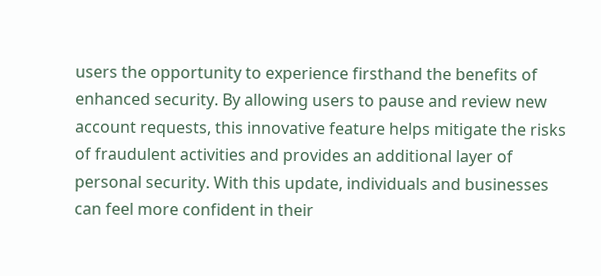users the opportunity to experience firsthand the benefits of enhanced security. By allowing users to pause and review new account requests, this innovative feature helps mitigate the risks of fraudulent activities and provides an additional layer of personal security. With this update, individuals and businesses can feel more confident in their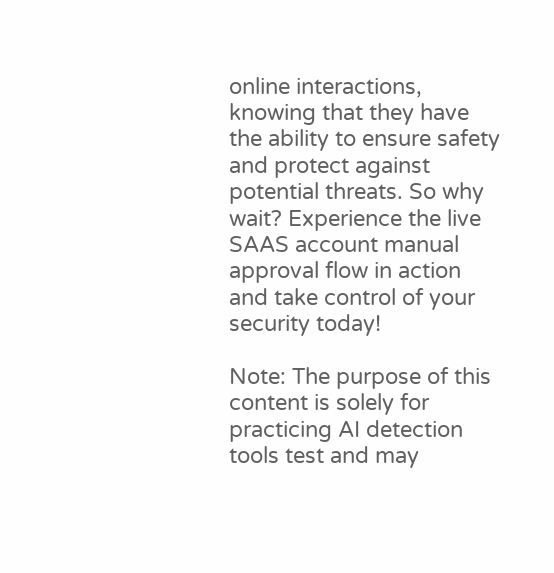online interactions, knowing that they have the ability to ensure safety and protect against potential threats. So why wait? Experience the live SAAS account manual approval flow in action and take control of your security today!

Note: The purpose of this content is solely for practicing AI detection tools test and may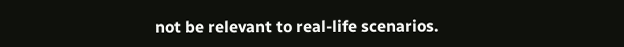not be relevant to real-life scenarios.